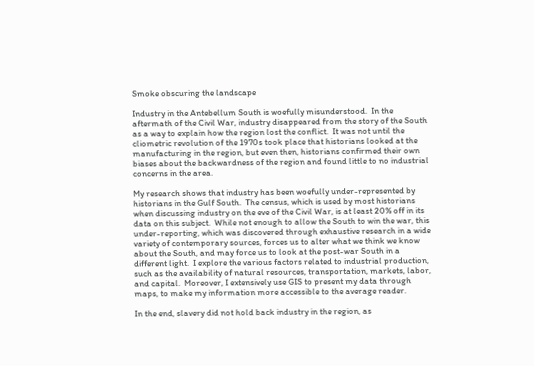Smoke obscuring the landscape

Industry in the Antebellum South is woefully misunderstood.  In the aftermath of the Civil War, industry disappeared from the story of the South as a way to explain how the region lost the conflict.  It was not until the cliometric revolution of the 1970s took place that historians looked at the manufacturing in the region, but even then, historians confirmed their own biases about the backwardness of the region and found little to no industrial concerns in the area.

My research shows that industry has been woefully under-represented by historians in the Gulf South.  The census, which is used by most historians when discussing industry on the eve of the Civil War, is at least 20% off in its data on this subject.  While not enough to allow the South to win the war, this under-reporting, which was discovered through exhaustive research in a wide variety of contemporary sources, forces us to alter what we think we know about the South, and may force us to look at the post-war South in a different light.  I explore the various factors related to industrial production, such as the availability of natural resources, transportation, markets, labor, and capital.  Moreover, I extensively use GIS to present my data through maps, to make my information more accessible to the average reader.

In the end, slavery did not hold back industry in the region, as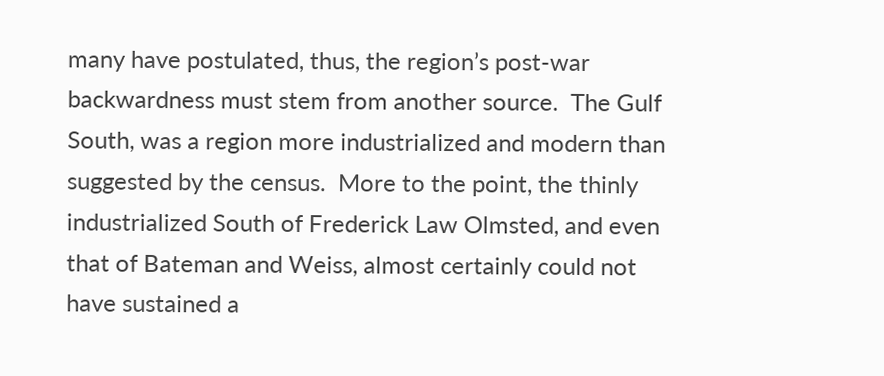many have postulated, thus, the region’s post-war backwardness must stem from another source.  The Gulf South, was a region more industrialized and modern than suggested by the census.  More to the point, the thinly industrialized South of Frederick Law Olmsted, and even that of Bateman and Weiss, almost certainly could not have sustained a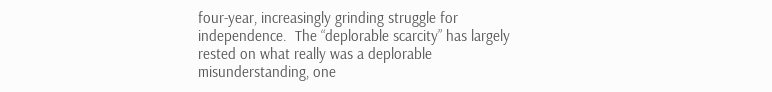four-year, increasingly grinding struggle for independence.  The “deplorable scarcity” has largely rested on what really was a deplorable misunderstanding, one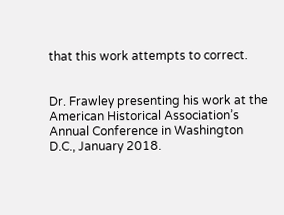that this work attempts to correct.


Dr. Frawley presenting his work at the American Historical Association’s Annual Conference in Washington D.C., January 2018.